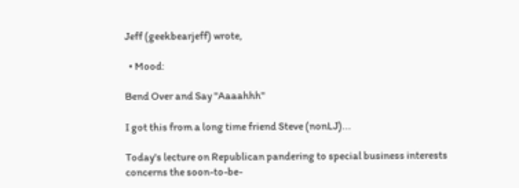Jeff (geekbearjeff) wrote,

  • Mood:

Bend Over and Say "Aaaahhh"

I got this from a long time friend Steve (nonLJ)...

Today's lecture on Republican pandering to special business interests concerns the soon-to-be-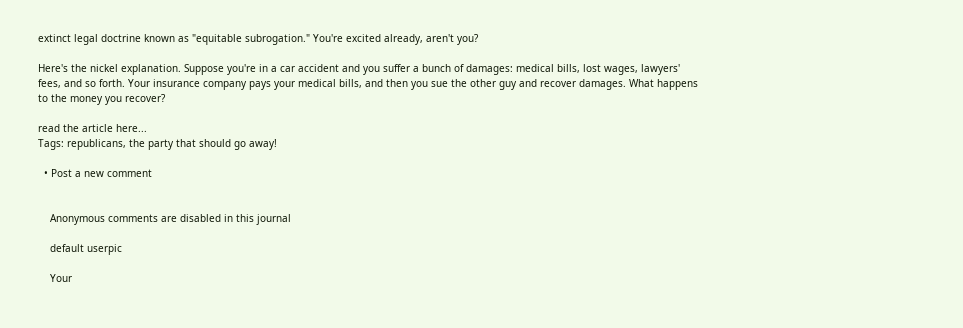extinct legal doctrine known as "equitable subrogation." You're excited already, aren't you?

Here's the nickel explanation. Suppose you're in a car accident and you suffer a bunch of damages: medical bills, lost wages, lawyers' fees, and so forth. Your insurance company pays your medical bills, and then you sue the other guy and recover damages. What happens to the money you recover?

read the article here...
Tags: republicans, the party that should go away!

  • Post a new comment


    Anonymous comments are disabled in this journal

    default userpic

    Your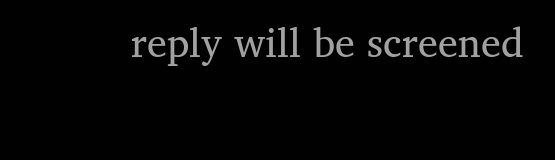reply will be screened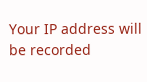Your IP address will be recorded